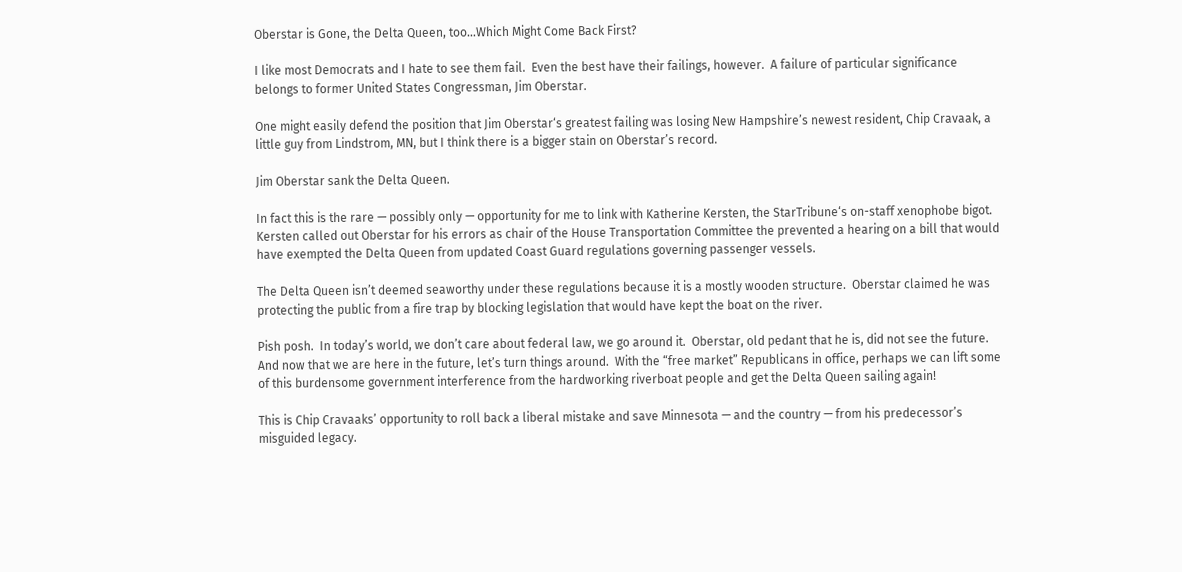Oberstar is Gone, the Delta Queen, too…Which Might Come Back First?

I like most Democrats and I hate to see them fail.  Even the best have their failings, however.  A failure of particular significance belongs to former United States Congressman, Jim Oberstar.

One might easily defend the position that Jim Oberstar‘s greatest failing was losing New Hampshire’s newest resident, Chip Cravaak, a little guy from Lindstrom, MN, but I think there is a bigger stain on Oberstar’s record.

Jim Oberstar sank the Delta Queen.

In fact this is the rare — possibly only — opportunity for me to link with Katherine Kersten, the StarTribune‘s on-staff xenophobe bigot.  Kersten called out Oberstar for his errors as chair of the House Transportation Committee the prevented a hearing on a bill that would have exempted the Delta Queen from updated Coast Guard regulations governing passenger vessels.

The Delta Queen isn’t deemed seaworthy under these regulations because it is a mostly wooden structure.  Oberstar claimed he was protecting the public from a fire trap by blocking legislation that would have kept the boat on the river.

Pish posh.  In today’s world, we don’t care about federal law, we go around it.  Oberstar, old pedant that he is, did not see the future.  And now that we are here in the future, let’s turn things around.  With the “free market” Republicans in office, perhaps we can lift some of this burdensome government interference from the hardworking riverboat people and get the Delta Queen sailing again!

This is Chip Cravaaks’ opportunity to roll back a liberal mistake and save Minnesota — and the country — from his predecessor’s misguided legacy.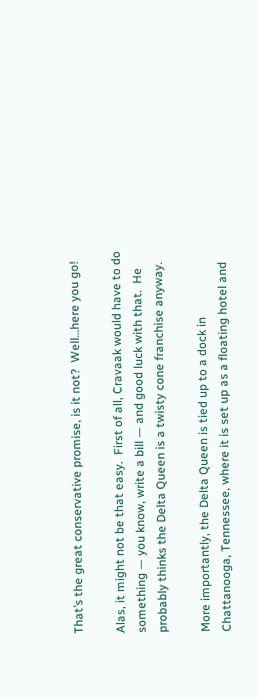That’s the great conservative promise, is it not?  Well…here you go!

Alas, it might not be that easy.  First of all, Cravaak would have to do something — you know, write a bill — and good luck with that.  He probably thinks the Delta Queen is a twisty cone franchise anyway.

More importantly, the Delta Queen is tied up to a dock in Chattanooga, Tennessee, where it is set up as a floating hotel and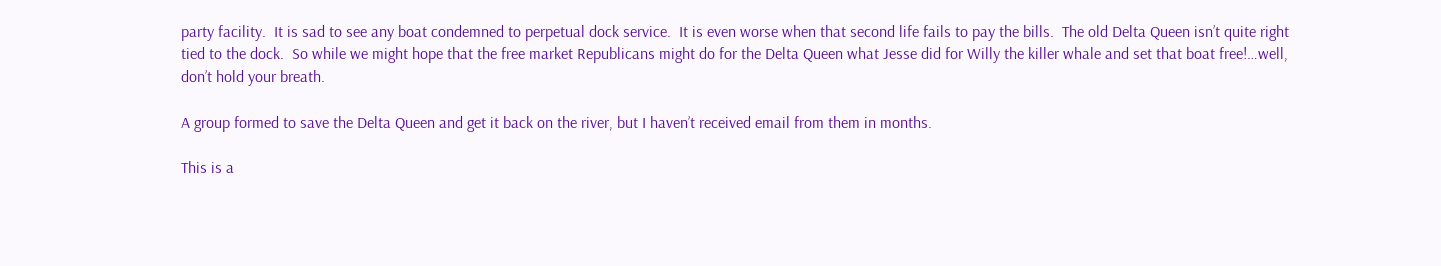party facility.  It is sad to see any boat condemned to perpetual dock service.  It is even worse when that second life fails to pay the bills.  The old Delta Queen isn’t quite right tied to the dock.  So while we might hope that the free market Republicans might do for the Delta Queen what Jesse did for Willy the killer whale and set that boat free!…well, don’t hold your breath.

A group formed to save the Delta Queen and get it back on the river, but I haven’t received email from them in months.

This is a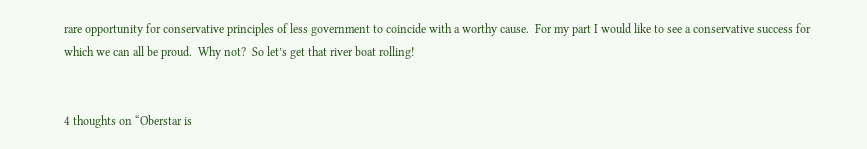rare opportunity for conservative principles of less government to coincide with a worthy cause.  For my part I would like to see a conservative success for which we can all be proud.  Why not?  So let’s get that river boat rolling!


4 thoughts on “Oberstar is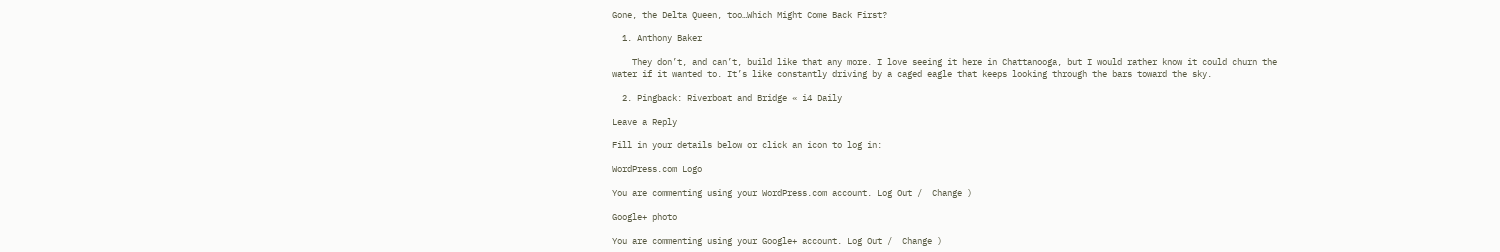Gone, the Delta Queen, too…Which Might Come Back First?

  1. Anthony Baker

    They don’t, and can’t, build like that any more. I love seeing it here in Chattanooga, but I would rather know it could churn the water if it wanted to. It’s like constantly driving by a caged eagle that keeps looking through the bars toward the sky.

  2. Pingback: Riverboat and Bridge « i4 Daily

Leave a Reply

Fill in your details below or click an icon to log in:

WordPress.com Logo

You are commenting using your WordPress.com account. Log Out /  Change )

Google+ photo

You are commenting using your Google+ account. Log Out /  Change )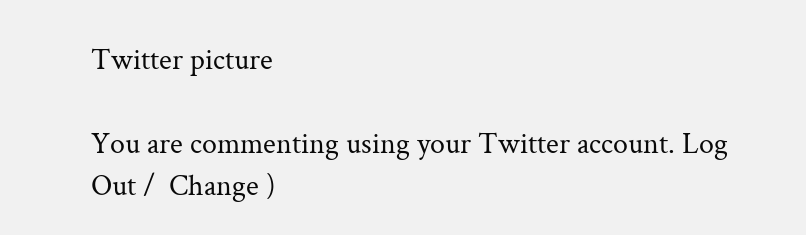Twitter picture

You are commenting using your Twitter account. Log Out /  Change )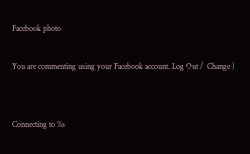Facebook photo

You are commenting using your Facebook account. Log Out /  Change )


Connecting to %s